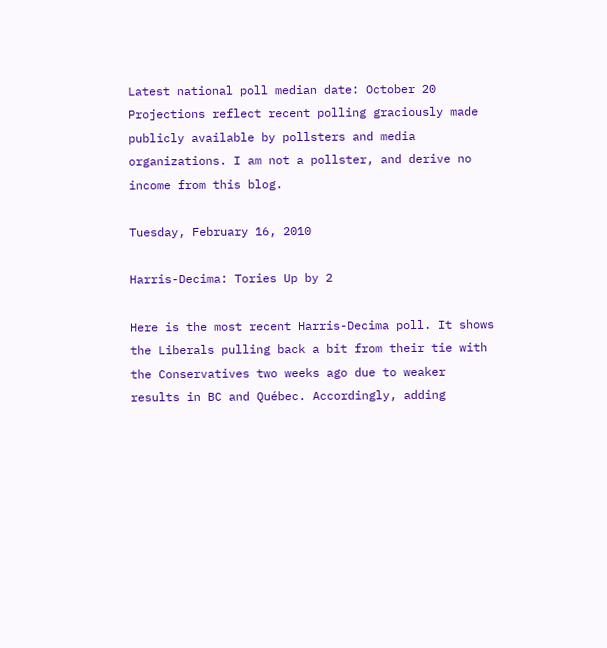Latest national poll median date: October 20
Projections reflect recent polling graciously made publicly available by pollsters and media organizations. I am not a pollster, and derive no income from this blog.

Tuesday, February 16, 2010

Harris-Decima: Tories Up by 2

Here is the most recent Harris-Decima poll. It shows the Liberals pulling back a bit from their tie with the Conservatives two weeks ago due to weaker results in BC and Québec. Accordingly, adding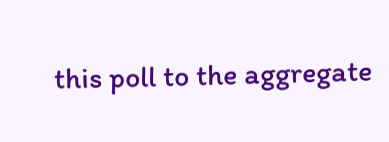this poll to the aggregate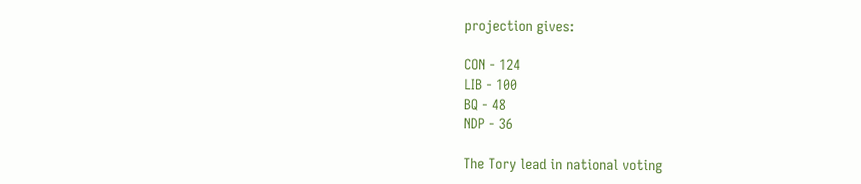projection gives:

CON - 124
LIB - 100
BQ - 48
NDP - 36

The Tory lead in national voting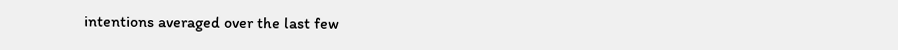intentions averaged over the last few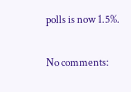polls is now 1.5%.

No comments: